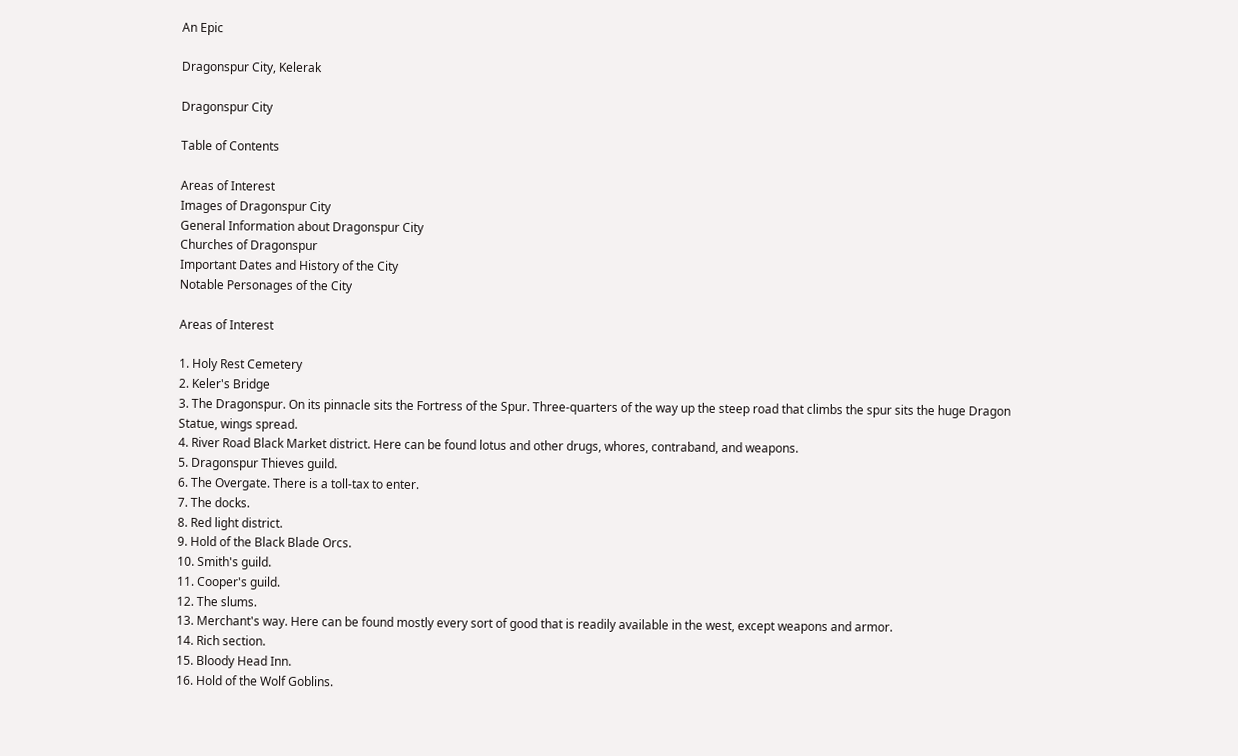An Epic

Dragonspur City, Kelerak

Dragonspur City

Table of Contents

Areas of Interest
Images of Dragonspur City
General Information about Dragonspur City
Churches of Dragonspur
Important Dates and History of the City
Notable Personages of the City

Areas of Interest

1. Holy Rest Cemetery
2. Keler's Bridge
3. The Dragonspur. On its pinnacle sits the Fortress of the Spur. Three-quarters of the way up the steep road that climbs the spur sits the huge Dragon Statue, wings spread.
4. River Road Black Market district. Here can be found lotus and other drugs, whores, contraband, and weapons.
5. Dragonspur Thieves guild.
6. The Overgate. There is a toll-tax to enter.
7. The docks.
8. Red light district.
9. Hold of the Black Blade Orcs.
10. Smith's guild.
11. Cooper's guild.
12. The slums.
13. Merchant's way. Here can be found mostly every sort of good that is readily available in the west, except weapons and armor.
14. Rich section.
15. Bloody Head Inn.
16. Hold of the Wolf Goblins.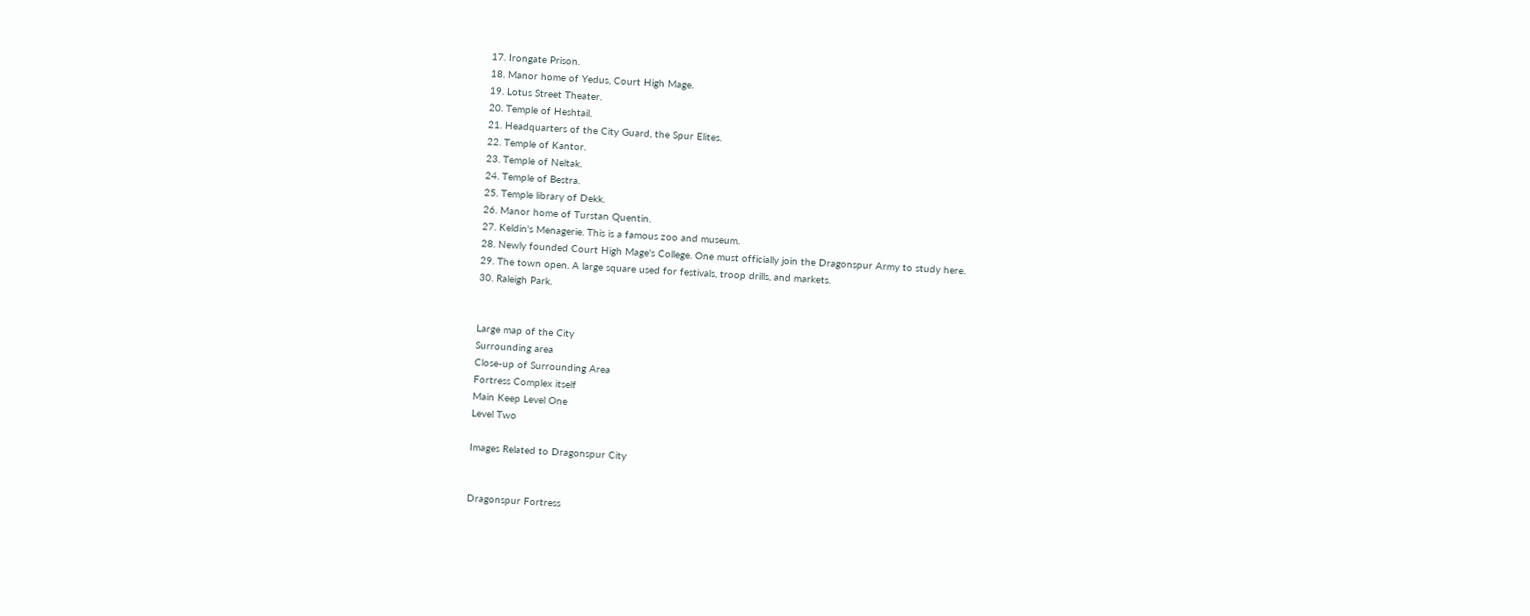17. Irongate Prison.
18. Manor home of Yedus, Court High Mage.
19. Lotus Street Theater.
20. Temple of Heshtail.
21. Headquarters of the City Guard, the Spur Elites.
22. Temple of Kantor.
23. Temple of Neltak.
24. Temple of Bestra.
25. Temple library of Dekk.
26. Manor home of Turstan Quentin.
27. Keldin's Menagerie. This is a famous zoo and museum.
28. Newly founded Court High Mage's College. One must officially join the Dragonspur Army to study here.
29. The town open. A large square used for festivals, troop drills, and markets.
30. Raleigh Park.


Large map of the City
Surrounding area
Close-up of Surrounding Area
Fortress Complex itself
Main Keep Level One
Level Two

Images Related to Dragonspur City


Dragonspur Fortress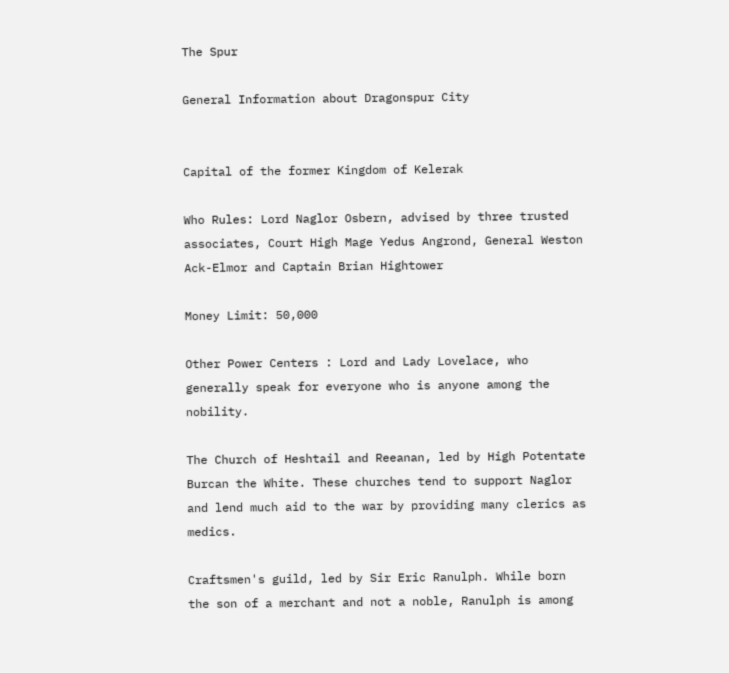The Spur

General Information about Dragonspur City


Capital of the former Kingdom of Kelerak

Who Rules: Lord Naglor Osbern, advised by three trusted associates, Court High Mage Yedus Angrond, General Weston Ack-Elmor and Captain Brian Hightower

Money Limit: 50,000

Other Power Centers : Lord and Lady Lovelace, who generally speak for everyone who is anyone among the nobility.

The Church of Heshtail and Reeanan, led by High Potentate Burcan the White. These churches tend to support Naglor and lend much aid to the war by providing many clerics as medics.

Craftsmen's guild, led by Sir Eric Ranulph. While born the son of a merchant and not a noble, Ranulph is among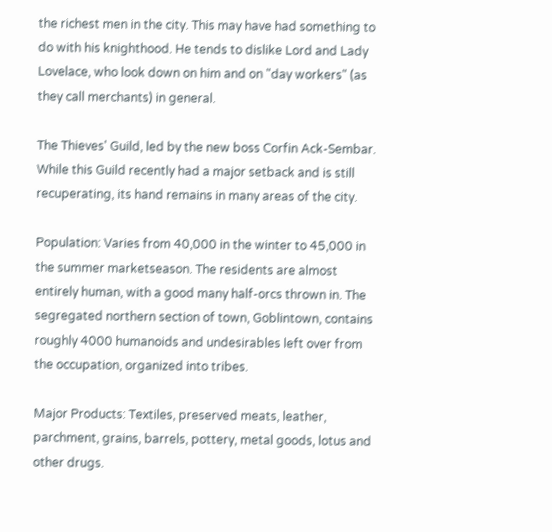the richest men in the city. This may have had something to do with his knighthood. He tends to dislike Lord and Lady Lovelace, who look down on him and on "day workers" (as they call merchants) in general.

The Thieves' Guild, led by the new boss Corfin Ack-Sembar. While this Guild recently had a major setback and is still recuperating, its hand remains in many areas of the city.

Population: Varies from 40,000 in the winter to 45,000 in the summer marketseason. The residents are almost entirely human, with a good many half-orcs thrown in. The segregated northern section of town, Goblintown, contains roughly 4000 humanoids and undesirables left over from the occupation, organized into tribes.

Major Products: Textiles, preserved meats, leather, parchment, grains, barrels, pottery, metal goods, lotus and other drugs.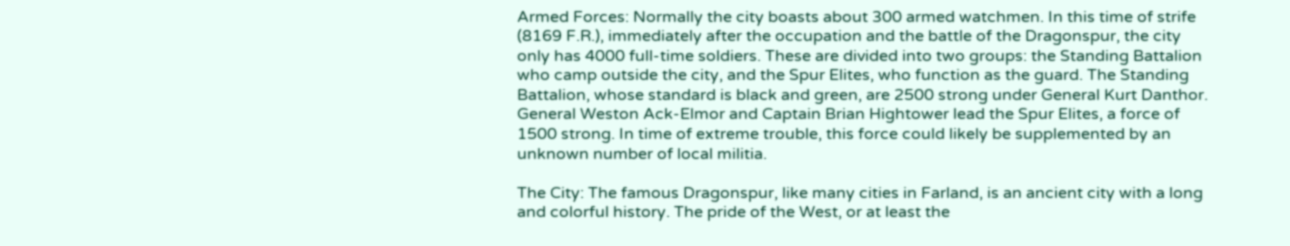Armed Forces: Normally the city boasts about 300 armed watchmen. In this time of strife (8169 F.R.), immediately after the occupation and the battle of the Dragonspur, the city only has 4000 full-time soldiers. These are divided into two groups: the Standing Battalion who camp outside the city, and the Spur Elites, who function as the guard. The Standing Battalion, whose standard is black and green, are 2500 strong under General Kurt Danthor. General Weston Ack-Elmor and Captain Brian Hightower lead the Spur Elites, a force of 1500 strong. In time of extreme trouble, this force could likely be supplemented by an unknown number of local militia.

The City: The famous Dragonspur, like many cities in Farland, is an ancient city with a long and colorful history. The pride of the West, or at least the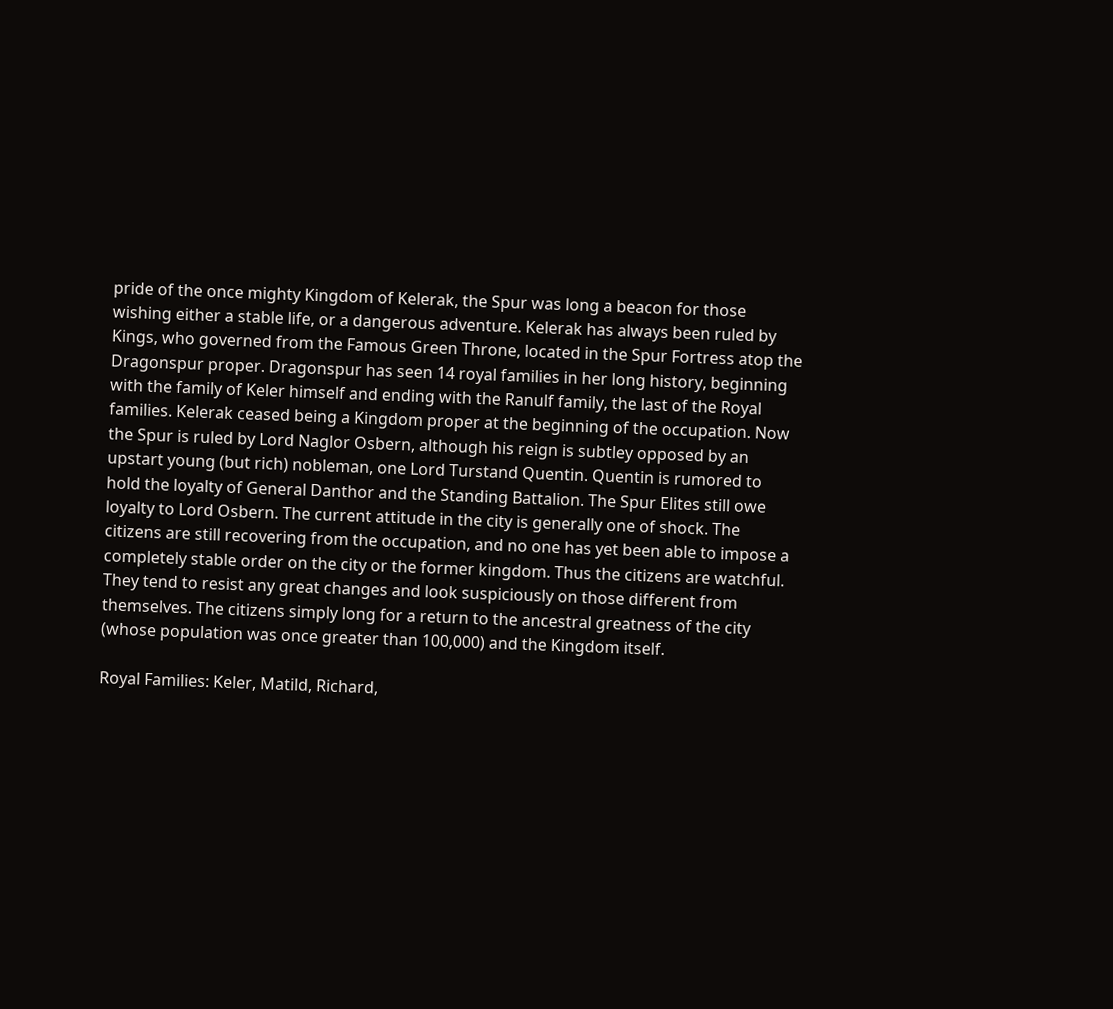pride of the once mighty Kingdom of Kelerak, the Spur was long a beacon for those wishing either a stable life, or a dangerous adventure. Kelerak has always been ruled by Kings, who governed from the Famous Green Throne, located in the Spur Fortress atop the Dragonspur proper. Dragonspur has seen 14 royal families in her long history, beginning with the family of Keler himself and ending with the Ranulf family, the last of the Royal families. Kelerak ceased being a Kingdom proper at the beginning of the occupation. Now the Spur is ruled by Lord Naglor Osbern, although his reign is subtley opposed by an upstart young (but rich) nobleman, one Lord Turstand Quentin. Quentin is rumored to hold the loyalty of General Danthor and the Standing Battalion. The Spur Elites still owe loyalty to Lord Osbern. The current attitude in the city is generally one of shock. The citizens are still recovering from the occupation, and no one has yet been able to impose a completely stable order on the city or the former kingdom. Thus the citizens are watchful. They tend to resist any great changes and look suspiciously on those different from themselves. The citizens simply long for a return to the ancestral greatness of the city (whose population was once greater than 100,000) and the Kingdom itself.

Royal Families: Keler, Matild, Richard,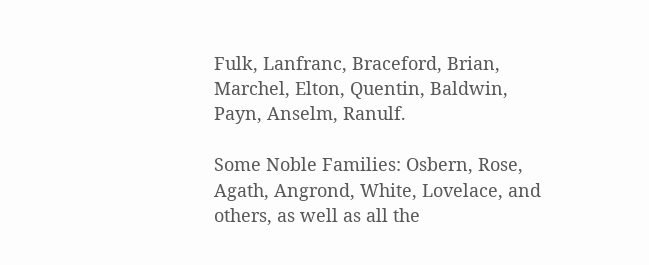Fulk, Lanfranc, Braceford, Brian, Marchel, Elton, Quentin, Baldwin, Payn, Anselm, Ranulf.

Some Noble Families: Osbern, Rose, Agath, Angrond, White, Lovelace, and others, as well as all the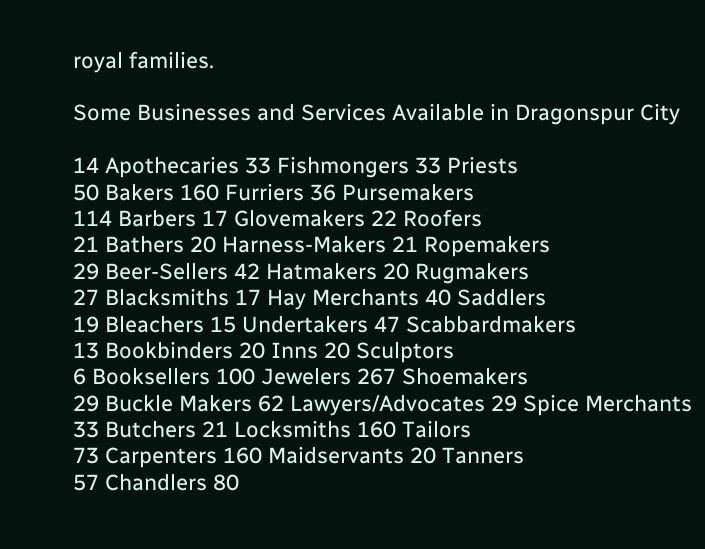royal families.

Some Businesses and Services Available in Dragonspur City

14 Apothecaries 33 Fishmongers 33 Priests
50 Bakers 160 Furriers 36 Pursemakers
114 Barbers 17 Glovemakers 22 Roofers
21 Bathers 20 Harness-Makers 21 Ropemakers
29 Beer-Sellers 42 Hatmakers 20 Rugmakers
27 Blacksmiths 17 Hay Merchants 40 Saddlers
19 Bleachers 15 Undertakers 47 Scabbardmakers
13 Bookbinders 20 Inns 20 Sculptors
6 Booksellers 100 Jewelers 267 Shoemakers
29 Buckle Makers 62 Lawyers/Advocates 29 Spice Merchants
33 Butchers 21 Locksmiths 160 Tailors
73 Carpenters 160 Maidservants 20 Tanners
57 Chandlers 80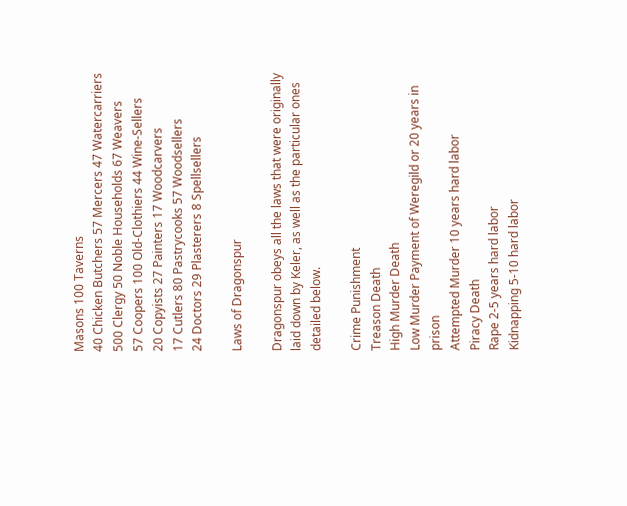Masons 100 Taverns
40 Chicken Butchers 57 Mercers 47 Watercarriers
500 Clergy 50 Noble Households 67 Weavers
57 Coopers 100 Old-Clothiers 44 Wine-Sellers
20 Copyists 27 Painters 17 Woodcarvers
17 Cutlers 80 Pastrycooks 57 Woodsellers
24 Doctors 29 Plasterers 8 Spellsellers

Laws of Dragonspur

Dragonspur obeys all the laws that were originally laid down by Keler, as well as the particular ones detailed below.

Crime Punishment
Treason Death
High Murder Death
Low Murder Payment of Weregild or 20 years in prison
Attempted Murder 10 years hard labor
Piracy Death
Rape 2-5 years hard labor
Kidnapping 5-10 hard labor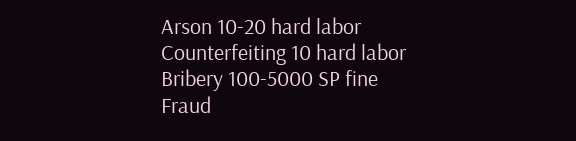Arson 10-20 hard labor
Counterfeiting 10 hard labor
Bribery 100-5000 SP fine
Fraud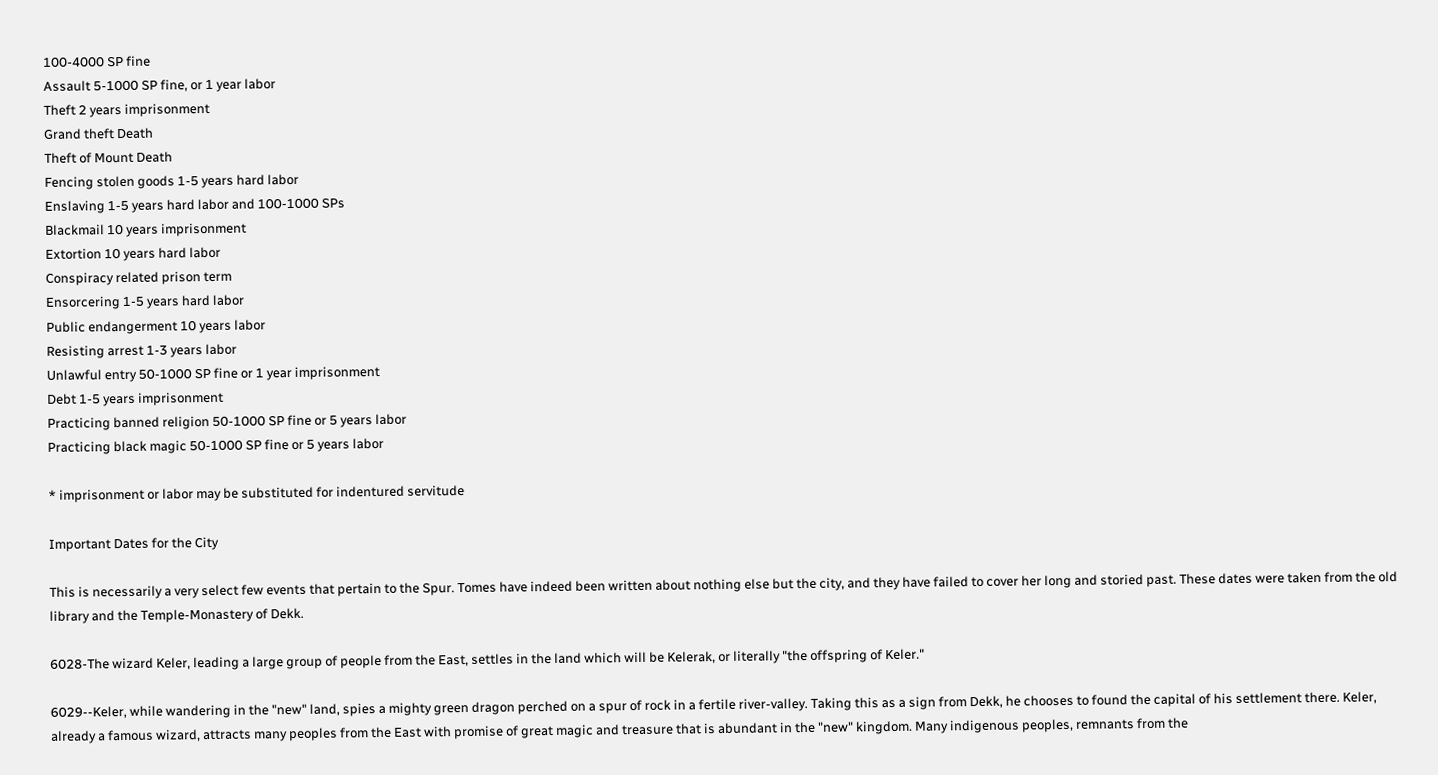100-4000 SP fine
Assault 5-1000 SP fine, or 1 year labor
Theft 2 years imprisonment
Grand theft Death
Theft of Mount Death
Fencing stolen goods 1-5 years hard labor
Enslaving 1-5 years hard labor and 100-1000 SPs
Blackmail 10 years imprisonment
Extortion 10 years hard labor
Conspiracy related prison term
Ensorcering 1-5 years hard labor
Public endangerment 10 years labor
Resisting arrest 1-3 years labor
Unlawful entry 50-1000 SP fine or 1 year imprisonment
Debt 1-5 years imprisonment
Practicing banned religion 50-1000 SP fine or 5 years labor
Practicing black magic 50-1000 SP fine or 5 years labor

* imprisonment or labor may be substituted for indentured servitude

Important Dates for the City

This is necessarily a very select few events that pertain to the Spur. Tomes have indeed been written about nothing else but the city, and they have failed to cover her long and storied past. These dates were taken from the old library and the Temple-Monastery of Dekk.

6028-The wizard Keler, leading a large group of people from the East, settles in the land which will be Kelerak, or literally "the offspring of Keler."

6029--Keler, while wandering in the "new" land, spies a mighty green dragon perched on a spur of rock in a fertile river-valley. Taking this as a sign from Dekk, he chooses to found the capital of his settlement there. Keler, already a famous wizard, attracts many peoples from the East with promise of great magic and treasure that is abundant in the "new" kingdom. Many indigenous peoples, remnants from the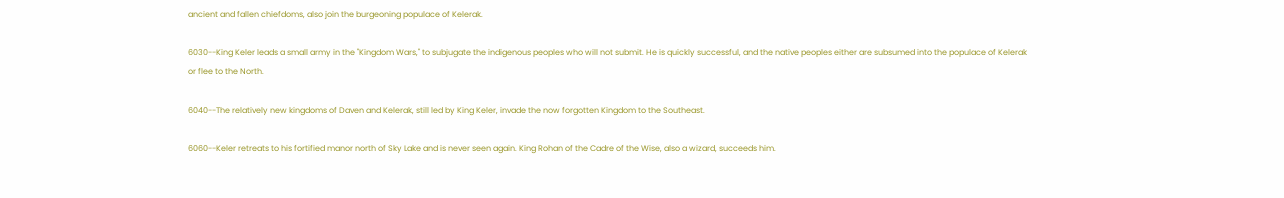ancient and fallen chiefdoms, also join the burgeoning populace of Kelerak.

6030--King Keler leads a small army in the "Kingdom Wars," to subjugate the indigenous peoples who will not submit. He is quickly successful, and the native peoples either are subsumed into the populace of Kelerak or flee to the North.

6040--The relatively new kingdoms of Daven and Kelerak, still led by King Keler, invade the now forgotten Kingdom to the Southeast.

6060--Keler retreats to his fortified manor north of Sky Lake and is never seen again. King Rohan of the Cadre of the Wise, also a wizard, succeeds him.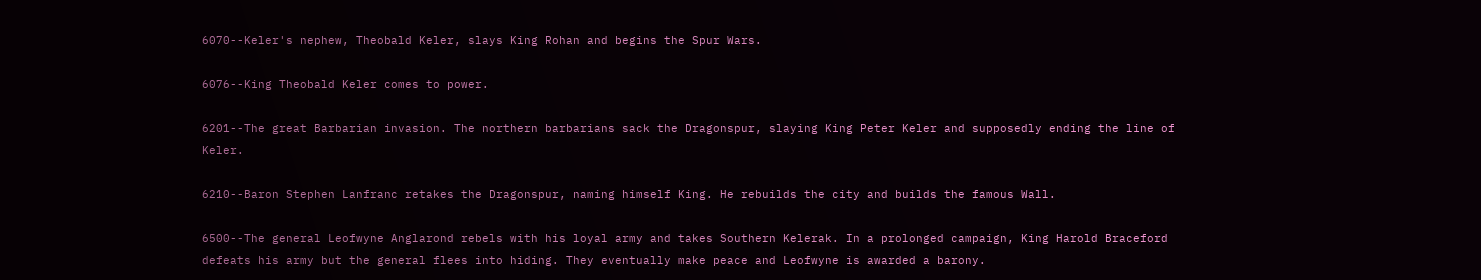6070--Keler's nephew, Theobald Keler, slays King Rohan and begins the Spur Wars.

6076--King Theobald Keler comes to power.

6201--The great Barbarian invasion. The northern barbarians sack the Dragonspur, slaying King Peter Keler and supposedly ending the line of Keler.

6210--Baron Stephen Lanfranc retakes the Dragonspur, naming himself King. He rebuilds the city and builds the famous Wall.

6500--The general Leofwyne Anglarond rebels with his loyal army and takes Southern Kelerak. In a prolonged campaign, King Harold Braceford defeats his army but the general flees into hiding. They eventually make peace and Leofwyne is awarded a barony.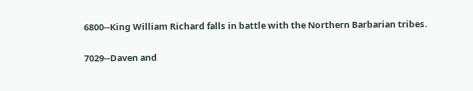6800--King William Richard falls in battle with the Northern Barbarian tribes.

7029--Daven and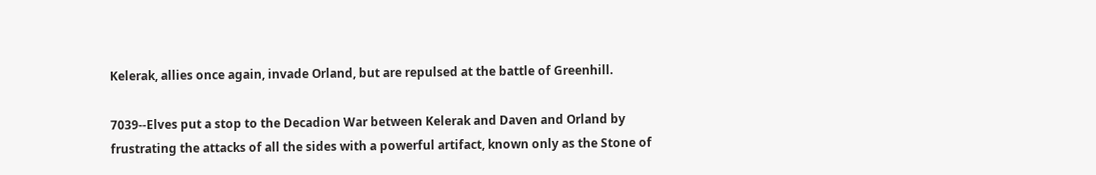Kelerak, allies once again, invade Orland, but are repulsed at the battle of Greenhill.

7039--Elves put a stop to the Decadion War between Kelerak and Daven and Orland by frustrating the attacks of all the sides with a powerful artifact, known only as the Stone of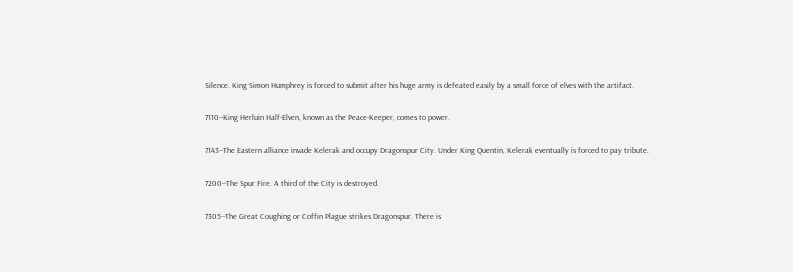Silence. King Simon Humphrey is forced to submit after his huge army is defeated easily by a small force of elves with the artifact.

7110--King Herluin Half-Elven, known as the Peace-Keeper, comes to power.

7143--The Eastern alliance invade Kelerak and occupy Dragonspur City. Under King Quentin, Kelerak eventually is forced to pay tribute.

7200--The Spur Fire. A third of the City is destroyed.

7305--The Great Coughing or Coffin Plague strikes Dragonspur. There is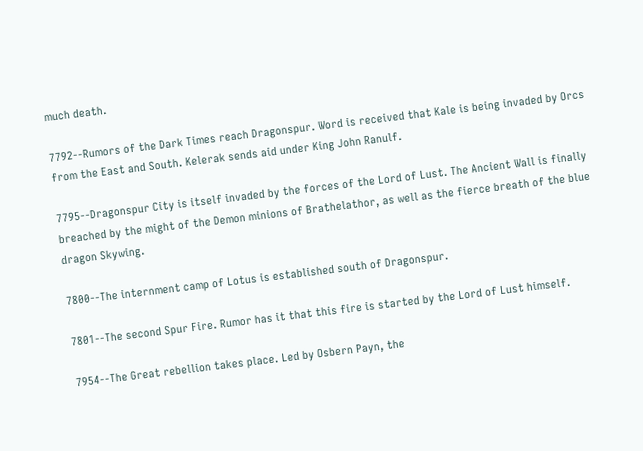much death.

7792--Rumors of the Dark Times reach Dragonspur. Word is received that Kale is being invaded by Orcs from the East and South. Kelerak sends aid under King John Ranulf.

7795--Dragonspur City is itself invaded by the forces of the Lord of Lust. The Ancient Wall is finally breached by the might of the Demon minions of Brathelathor, as well as the fierce breath of the blue dragon Skywing.

7800--The internment camp of Lotus is established south of Dragonspur.

7801--The second Spur Fire. Rumor has it that this fire is started by the Lord of Lust himself.

7954--The Great rebellion takes place. Led by Osbern Payn, the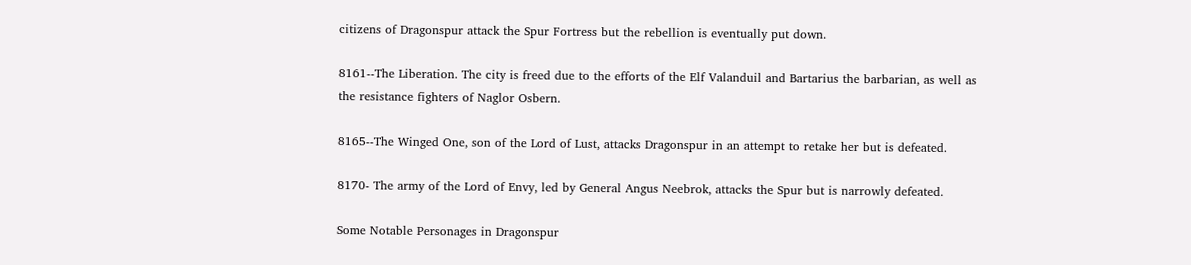citizens of Dragonspur attack the Spur Fortress but the rebellion is eventually put down.

8161--The Liberation. The city is freed due to the efforts of the Elf Valanduil and Bartarius the barbarian, as well as the resistance fighters of Naglor Osbern.

8165--The Winged One, son of the Lord of Lust, attacks Dragonspur in an attempt to retake her but is defeated.

8170- The army of the Lord of Envy, led by General Angus Neebrok, attacks the Spur but is narrowly defeated.

Some Notable Personages in Dragonspur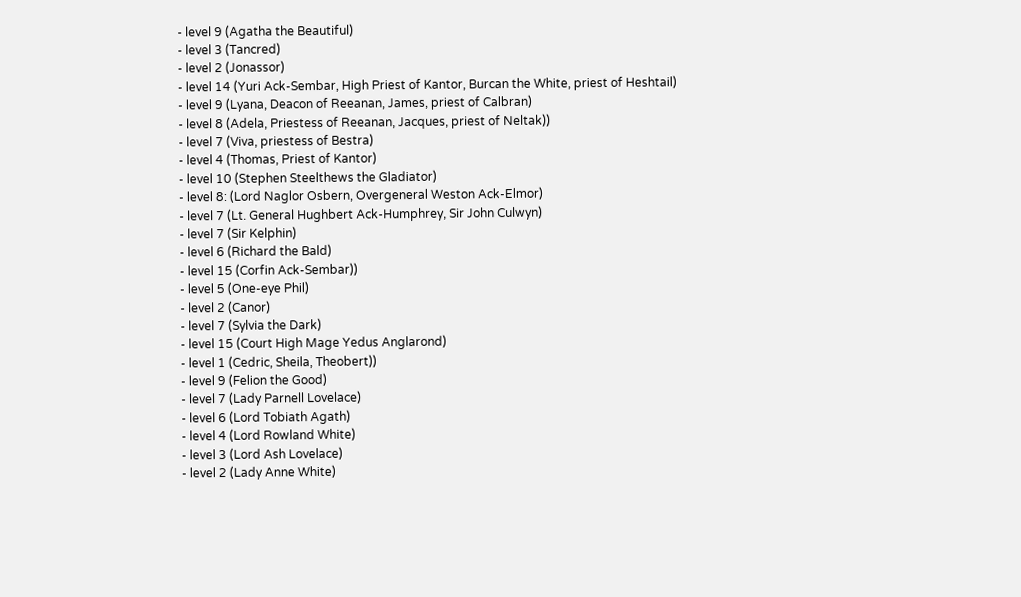- level 9 (Agatha the Beautiful)
- level 3 (Tancred)
- level 2 (Jonassor)
- level 14 (Yuri Ack-Sembar, High Priest of Kantor, Burcan the White, priest of Heshtail)
- level 9 (Lyana, Deacon of Reeanan, James, priest of Calbran)
- level 8 (Adela, Priestess of Reeanan, Jacques, priest of Neltak))
- level 7 (Viva, priestess of Bestra)
- level 4 (Thomas, Priest of Kantor)
- level 10 (Stephen Steelthews the Gladiator)
- level 8: (Lord Naglor Osbern, Overgeneral Weston Ack-Elmor)
- level 7 (Lt. General Hughbert Ack-Humphrey, Sir John Culwyn)
- level 7 (Sir Kelphin)
- level 6 (Richard the Bald)
- level 15 (Corfin Ack-Sembar))
- level 5 (One-eye Phil)
- level 2 (Canor)
- level 7 (Sylvia the Dark)
- level 15 (Court High Mage Yedus Anglarond)
- level 1 (Cedric, Sheila, Theobert))
- level 9 (Felion the Good)
- level 7 (Lady Parnell Lovelace)
- level 6 (Lord Tobiath Agath)
- level 4 (Lord Rowland White)
- level 3 (Lord Ash Lovelace)
- level 2 (Lady Anne White)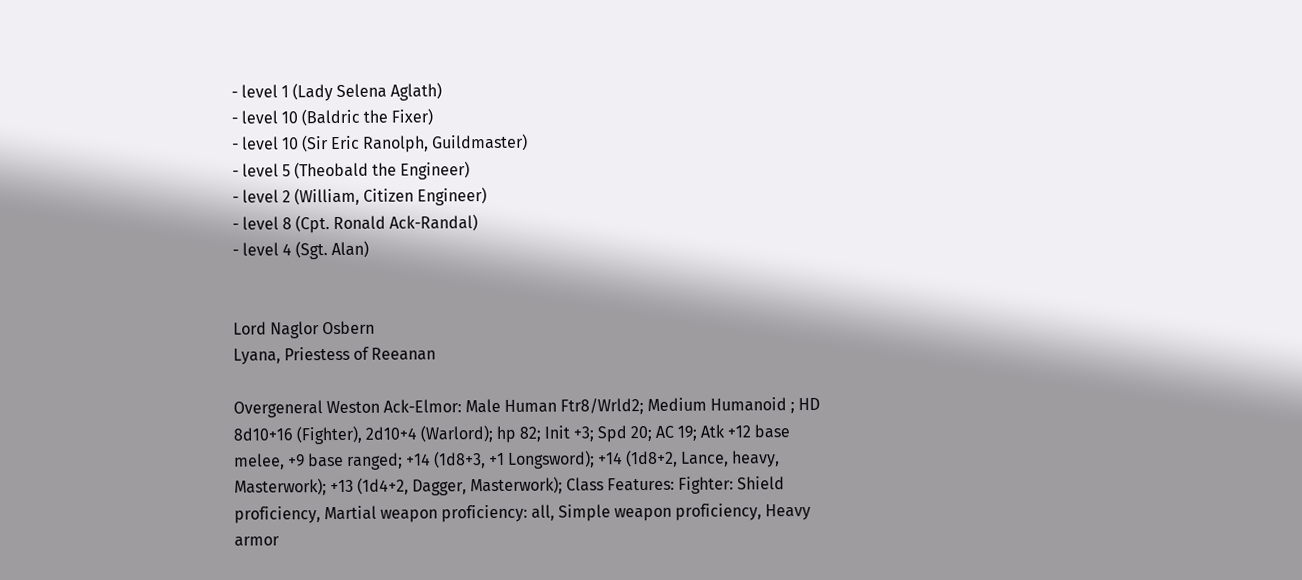- level 1 (Lady Selena Aglath)
- level 10 (Baldric the Fixer)
- level 10 (Sir Eric Ranolph, Guildmaster)
- level 5 (Theobald the Engineer)
- level 2 (William, Citizen Engineer)
- level 8 (Cpt. Ronald Ack-Randal)
- level 4 (Sgt. Alan)


Lord Naglor Osbern
Lyana, Priestess of Reeanan

Overgeneral Weston Ack-Elmor: Male Human Ftr8/Wrld2; Medium Humanoid ; HD 8d10+16 (Fighter), 2d10+4 (Warlord); hp 82; Init +3; Spd 20; AC 19; Atk +12 base melee, +9 base ranged; +14 (1d8+3, +1 Longsword); +14 (1d8+2, Lance, heavy, Masterwork); +13 (1d4+2, Dagger, Masterwork); Class Features: Fighter: Shield proficiency, Martial weapon proficiency: all, Simple weapon proficiency, Heavy armor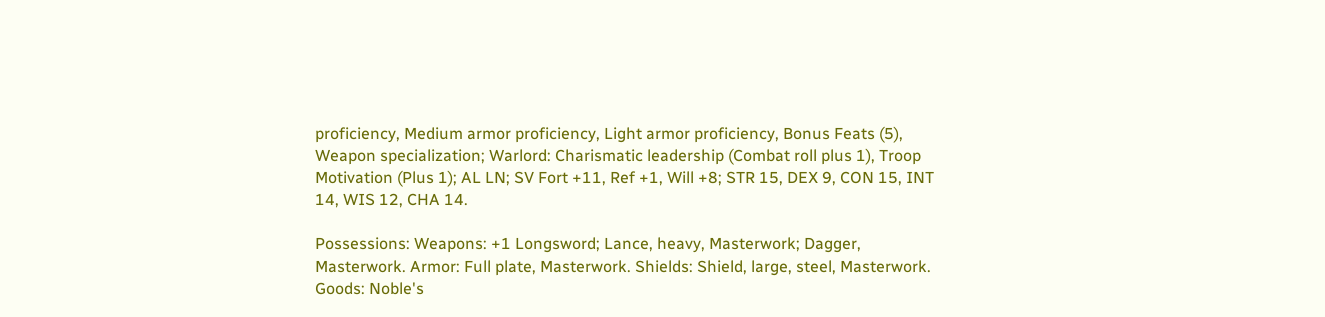proficiency, Medium armor proficiency, Light armor proficiency, Bonus Feats (5), Weapon specialization; Warlord: Charismatic leadership (Combat roll plus 1), Troop Motivation (Plus 1); AL LN; SV Fort +11, Ref +1, Will +8; STR 15, DEX 9, CON 15, INT 14, WIS 12, CHA 14.

Possessions: Weapons: +1 Longsword; Lance, heavy, Masterwork; Dagger, Masterwork. Armor: Full plate, Masterwork. Shields: Shield, large, steel, Masterwork. Goods: Noble's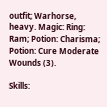outfit; Warhorse, heavy. Magic: Ring: Ram; Potion: Charisma; Potion: Cure Moderate Wounds (3).

Skills: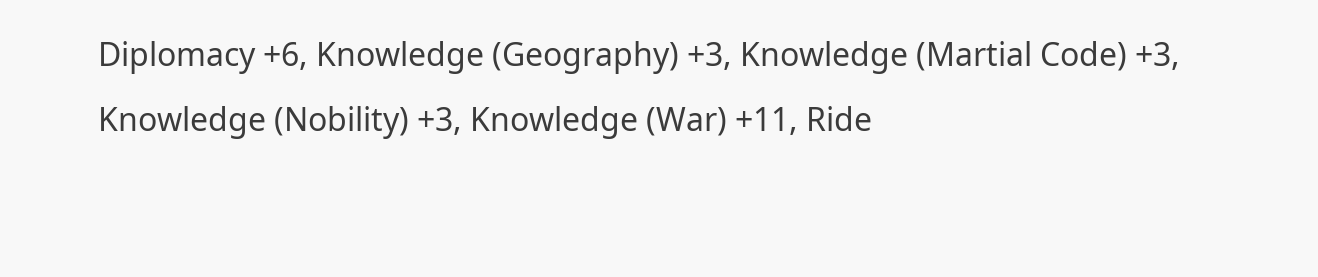Diplomacy +6, Knowledge (Geography) +3, Knowledge (Martial Code) +3, Knowledge (Nobility) +3, Knowledge (War) +11, Ride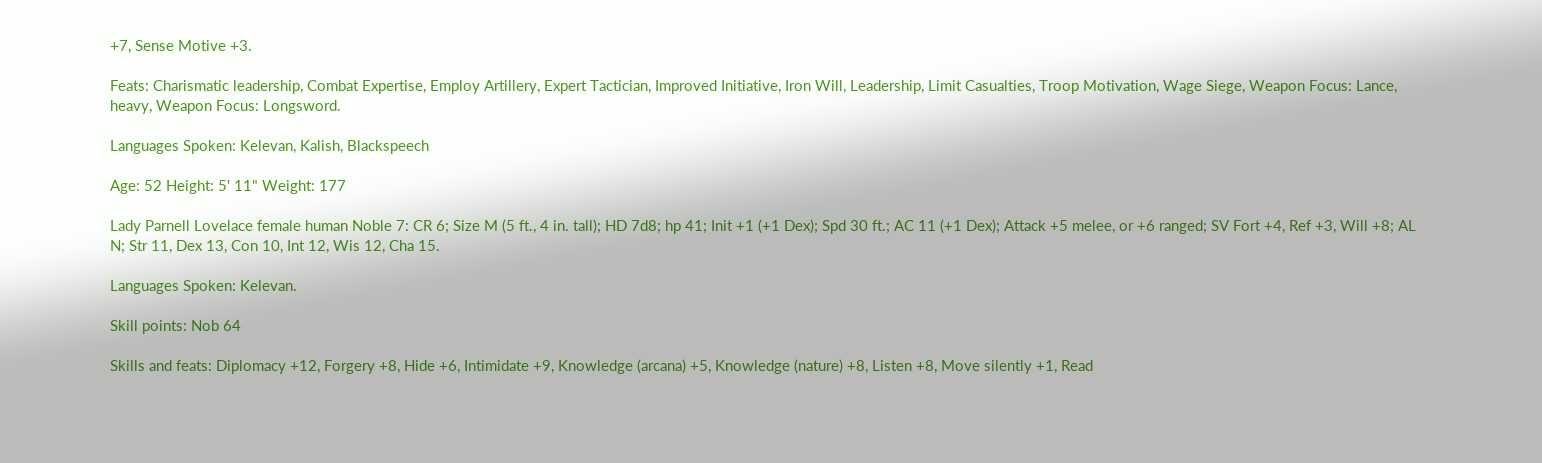+7, Sense Motive +3.

Feats: Charismatic leadership, Combat Expertise, Employ Artillery, Expert Tactician, Improved Initiative, Iron Will, Leadership, Limit Casualties, Troop Motivation, Wage Siege, Weapon Focus: Lance, heavy, Weapon Focus: Longsword.

Languages Spoken: Kelevan, Kalish, Blackspeech

Age: 52 Height: 5' 11" Weight: 177

Lady Parnell Lovelace female human Noble 7: CR 6; Size M (5 ft., 4 in. tall); HD 7d8; hp 41; Init +1 (+1 Dex); Spd 30 ft.; AC 11 (+1 Dex); Attack +5 melee, or +6 ranged; SV Fort +4, Ref +3, Will +8; AL N; Str 11, Dex 13, Con 10, Int 12, Wis 12, Cha 15.

Languages Spoken: Kelevan.

Skill points: Nob 64

Skills and feats: Diplomacy +12, Forgery +8, Hide +6, Intimidate +9, Knowledge (arcana) +5, Knowledge (nature) +8, Listen +8, Move silently +1, Read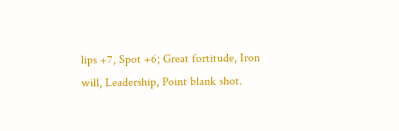lips +7, Spot +6; Great fortitude, Iron will, Leadership, Point blank shot.